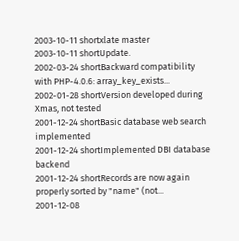2003-10-11 shortxlate master
2003-10-11 shortUpdate.
2002-03-24 shortBackward compatibility with PHP-4.0.6: array_key_exists...
2002-01-28 shortVersion developed during Xmas, not tested
2001-12-24 shortBasic database web search implemented
2001-12-24 shortImplemented DBI database backend
2001-12-24 shortRecords are now again properly sorted by "name" (not...
2001-12-08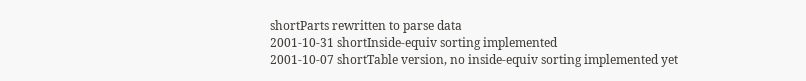shortParts rewritten to parse data
2001-10-31 shortInside-equiv sorting implemented
2001-10-07 shortTable version, no inside-equiv sorting implemented yet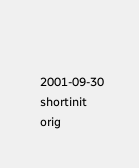2001-09-30 shortinit orig